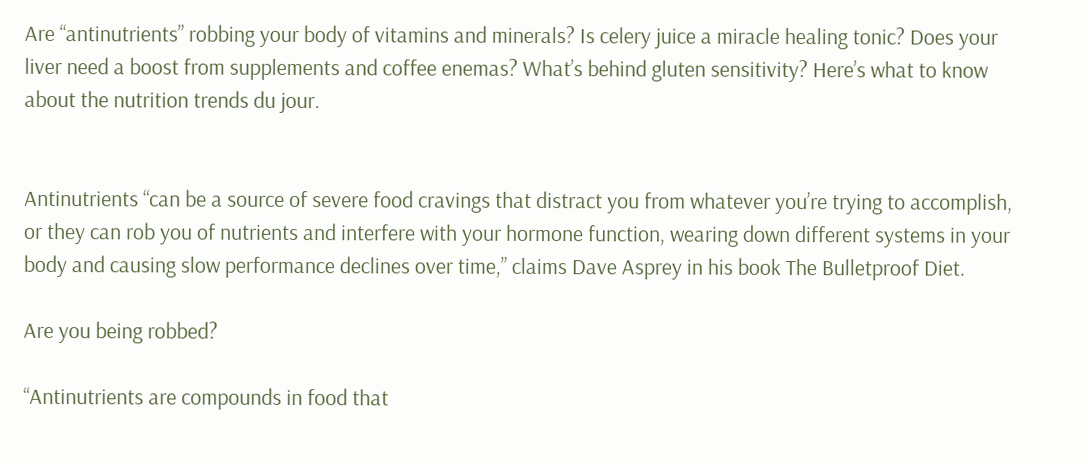Are “antinutrients” robbing your body of vitamins and minerals? Is celery juice a miracle healing tonic? Does your liver need a boost from supplements and coffee enemas? What’s behind gluten sensitivity? Here’s what to know about the nutrition trends du jour.


Antinutrients “can be a source of severe food cravings that distract you from whatever you’re trying to accomplish, or they can rob you of nutrients and interfere with your hormone function, wearing down different systems in your body and causing slow performance declines over time,” claims Dave Asprey in his book The Bulletproof Diet.

Are you being robbed?

“Antinutrients are compounds in food that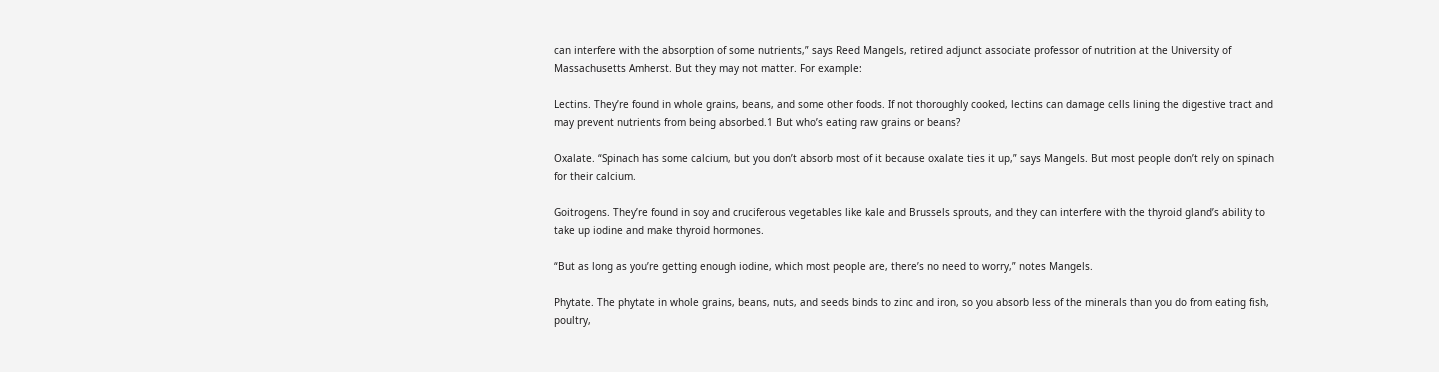can interfere with the absorption of some nutrients,” says Reed Mangels, retired adjunct associate professor of nutrition at the University of Massachusetts Amherst. But they may not matter. For example:

Lectins. They’re found in whole grains, beans, and some other foods. If not thoroughly cooked, lectins can damage cells lining the digestive tract and may prevent nutrients from being absorbed.1 But who’s eating raw grains or beans?

Oxalate. “Spinach has some calcium, but you don’t absorb most of it because oxalate ties it up,” says Mangels. But most people don’t rely on spinach for their calcium.

Goitrogens. They’re found in soy and cruciferous vegetables like kale and Brussels sprouts, and they can interfere with the thyroid gland’s ability to take up iodine and make thyroid hormones.

“But as long as you’re getting enough iodine, which most people are, there’s no need to worry,” notes Mangels.

Phytate. The phytate in whole grains, beans, nuts, and seeds binds to zinc and iron, so you absorb less of the minerals than you do from eating fish, poultry,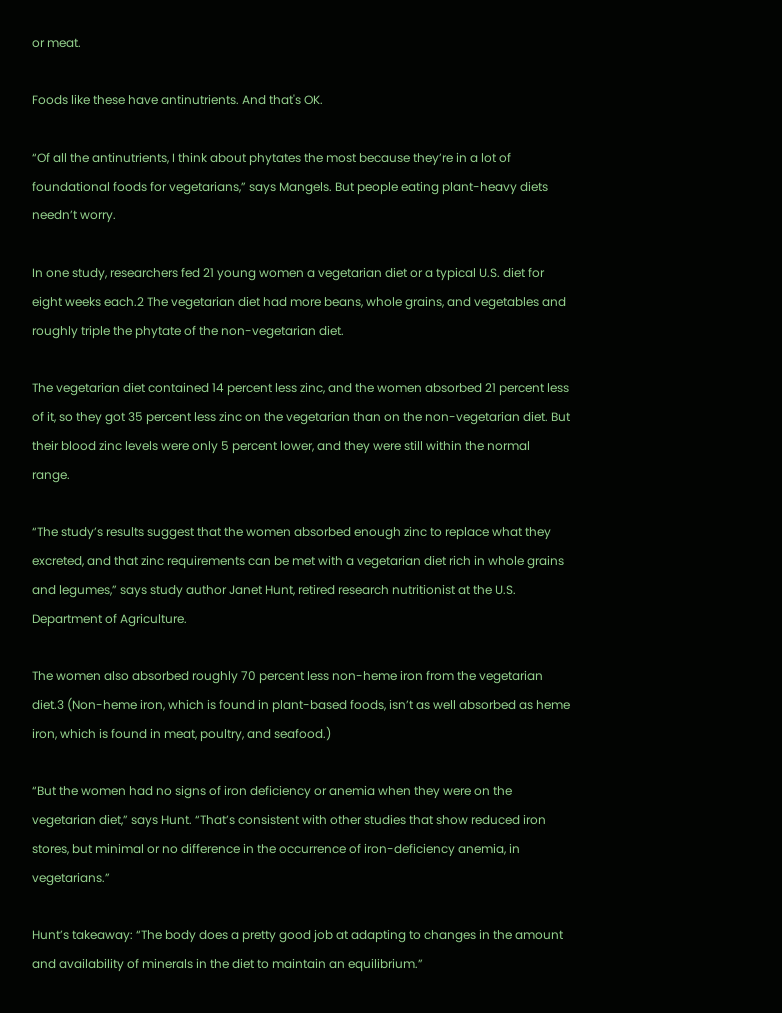or meat.

Foods like these have antinutrients. And that's OK.

“Of all the antinutrients, I think about phytates the most because they’re in a lot of foundational foods for vegetarians,” says Mangels. But people eating plant-heavy diets needn’t worry.

In one study, researchers fed 21 young women a vegetarian diet or a typical U.S. diet for eight weeks each.2 The vegetarian diet had more beans, whole grains, and vegetables and roughly triple the phytate of the non-vegetarian diet.

The vegetarian diet contained 14 percent less zinc, and the women absorbed 21 percent less of it, so they got 35 percent less zinc on the vegetarian than on the non-vegetarian diet. But their blood zinc levels were only 5 percent lower, and they were still within the normal range.

“The study’s results suggest that the women absorbed enough zinc to replace what they excreted, and that zinc requirements can be met with a vegetarian diet rich in whole grains and legumes,” says study author Janet Hunt, retired research nutritionist at the U.S. Department of Agriculture.

The women also absorbed roughly 70 percent less non-heme iron from the vegetarian diet.3 (Non-heme iron, which is found in plant-based foods, isn’t as well absorbed as heme iron, which is found in meat, poultry, and seafood.)

“But the women had no signs of iron deficiency or anemia when they were on the vegetarian diet,” says Hunt. “That’s consistent with other studies that show reduced iron stores, but minimal or no difference in the occurrence of iron-deficiency anemia, in vegetarians.”

Hunt’s takeaway: “The body does a pretty good job at adapting to changes in the amount and availability of minerals in the diet to maintain an equilibrium.”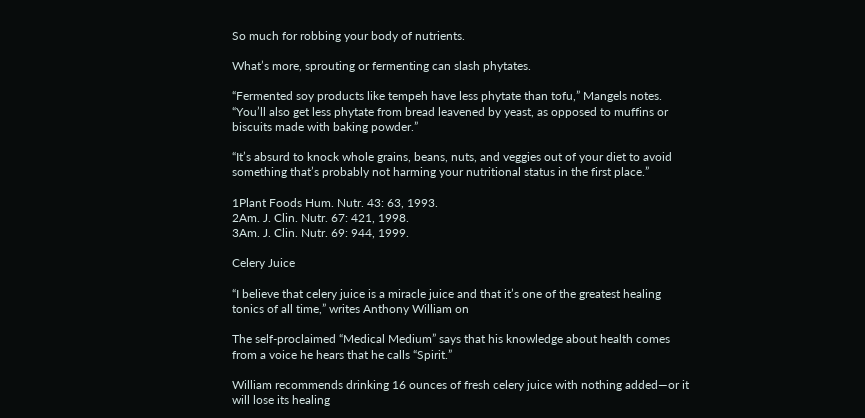So much for robbing your body of nutrients.

What’s more, sprouting or fermenting can slash phytates.

“Fermented soy products like tempeh have less phytate than tofu,” Mangels notes. “You’ll also get less phytate from bread leavened by yeast, as opposed to muffins or biscuits made with baking powder.”

“It’s absurd to knock whole grains, beans, nuts, and veggies out of your diet to avoid something that’s probably not harming your nutritional status in the first place.”

1Plant Foods Hum. Nutr. 43: 63, 1993.
2Am. J. Clin. Nutr. 67: 421, 1998.
3Am. J. Clin. Nutr. 69: 944, 1999.

Celery Juice

“I believe that celery juice is a miracle juice and that it’s one of the greatest healing tonics of all time,” writes Anthony William on

The self-proclaimed “Medical Medium” says that his knowledge about health comes from a voice he hears that he calls “Spirit.”

William recommends drinking 16 ounces of fresh celery juice with nothing added—or it will lose its healing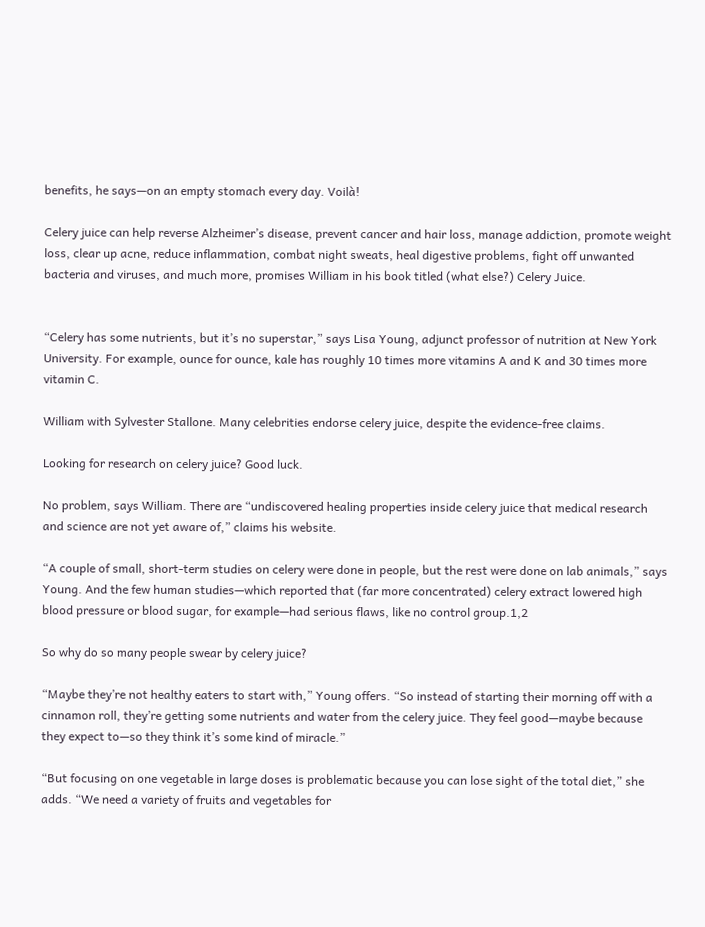benefits, he says—on an empty stomach every day. Voilà!

Celery juice can help reverse Alzheimer’s disease, prevent cancer and hair loss, manage addiction, promote weight loss, clear up acne, reduce inflammation, combat night sweats, heal digestive problems, fight off unwanted bacteria and viruses, and much more, promises William in his book titled (what else?) Celery Juice.


“Celery has some nutrients, but it’s no superstar,” says Lisa Young, adjunct professor of nutrition at New York University. For example, ounce for ounce, kale has roughly 10 times more vitamins A and K and 30 times more vitamin C.

William with Sylvester Stallone. Many celebrities endorse celery juice, despite the evidence-free claims.

Looking for research on celery juice? Good luck.

No problem, says William. There are “undiscovered healing properties inside celery juice that medical research and science are not yet aware of,” claims his website.

“A couple of small, short-term studies on celery were done in people, but the rest were done on lab animals,” says Young. And the few human studies—which reported that (far more concentrated) celery extract lowered high blood pressure or blood sugar, for example—had serious flaws, like no control group.1,2

So why do so many people swear by celery juice?

“Maybe they’re not healthy eaters to start with,” Young offers. “So instead of starting their morning off with a cinnamon roll, they’re getting some nutrients and water from the celery juice. They feel good—maybe because they expect to—so they think it’s some kind of miracle.”

“But focusing on one vegetable in large doses is problematic because you can lose sight of the total diet,” she adds. “We need a variety of fruits and vegetables for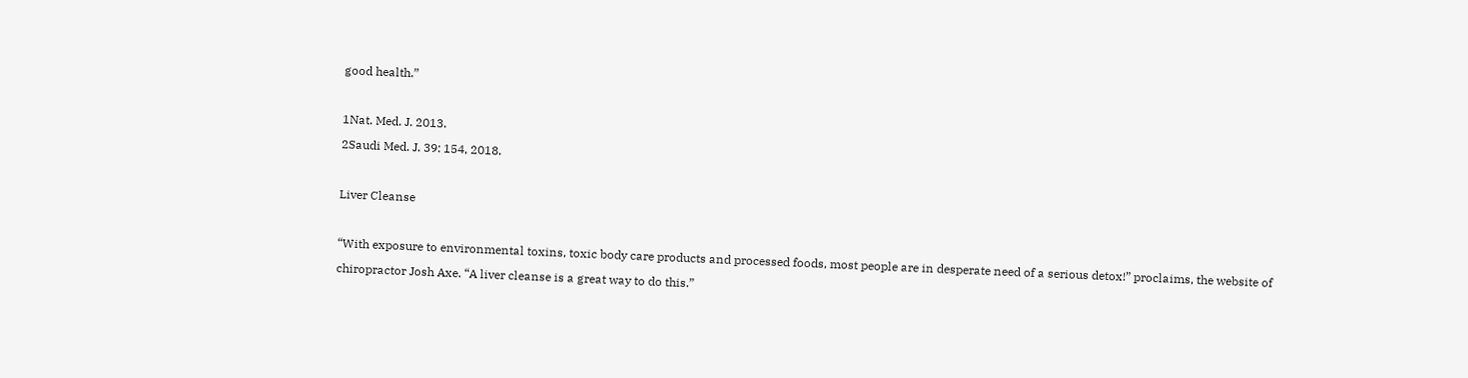good health.”

1Nat. Med. J. 2013.
2Saudi Med. J. 39: 154, 2018.

Liver Cleanse

“With exposure to environmental toxins, toxic body care products and processed foods, most people are in desperate need of a serious detox!” proclaims, the website of chiropractor Josh Axe. “A liver cleanse is a great way to do this.”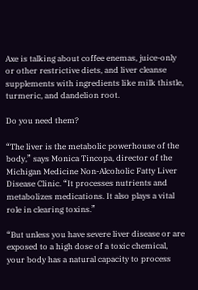Axe is talking about coffee enemas, juice-only or other restrictive diets, and liver cleanse supplements with ingredients like milk thistle, turmeric, and dandelion root.

Do you need them?

“The liver is the metabolic powerhouse of the body,” says Monica Tincopa, director of the Michigan Medicine Non-Alcoholic Fatty Liver Disease Clinic. “It processes nutrients and metabolizes medications. It also plays a vital role in clearing toxins.”

“But unless you have severe liver disease or are exposed to a high dose of a toxic chemical, your body has a natural capacity to process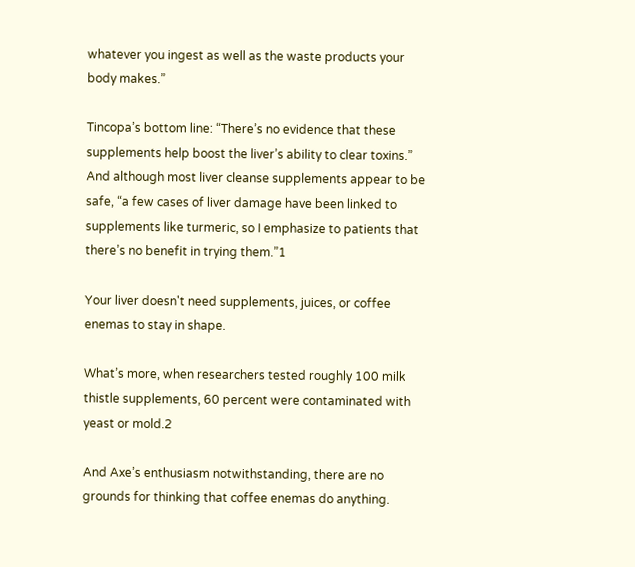whatever you ingest as well as the waste products your body makes.”

Tincopa’s bottom line: “There’s no evidence that these supplements help boost the liver’s ability to clear toxins.” And although most liver cleanse supplements appear to be safe, “a few cases of liver damage have been linked to supplements like turmeric, so I emphasize to patients that there’s no benefit in trying them.”1

Your liver doesn't need supplements, juices, or coffee enemas to stay in shape.

What’s more, when researchers tested roughly 100 milk thistle supplements, 60 percent were contaminated with yeast or mold.2

And Axe’s enthusiasm notwithstanding, there are no grounds for thinking that coffee enemas do anything.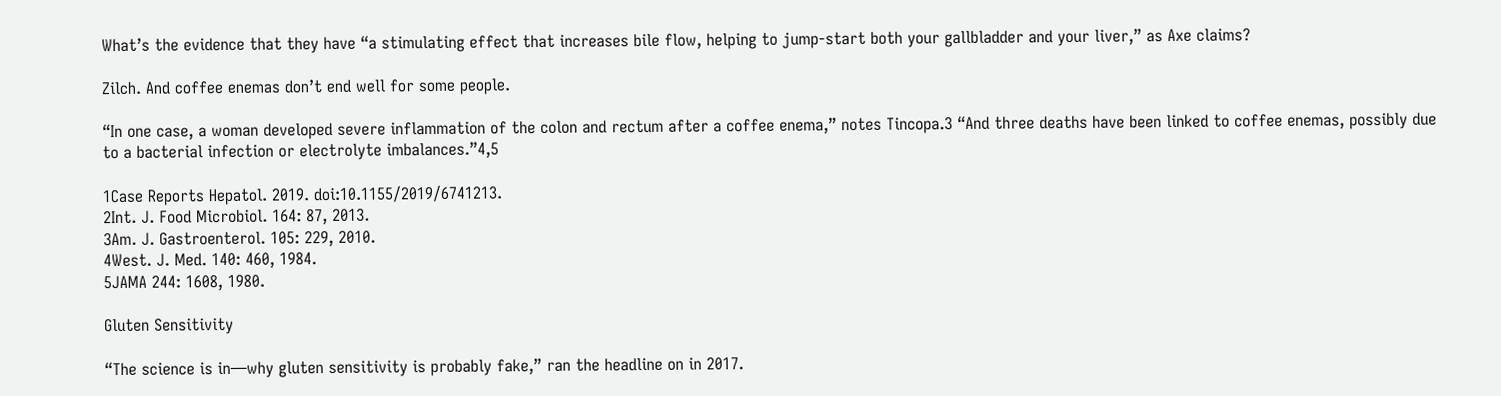What’s the evidence that they have “a stimulating effect that increases bile flow, helping to jump-start both your gallbladder and your liver,” as Axe claims?

Zilch. And coffee enemas don’t end well for some people.

“In one case, a woman developed severe inflammation of the colon and rectum after a coffee enema,” notes Tincopa.3 “And three deaths have been linked to coffee enemas, possibly due to a bacterial infection or electrolyte imbalances.”4,5

1Case Reports Hepatol. 2019. doi:10.1155/2019/6741213.
2Int. J. Food Microbiol. 164: 87, 2013.
3Am. J. Gastroenterol. 105: 229, 2010.
4West. J. Med. 140: 460, 1984.
5JAMA 244: 1608, 1980.

Gluten Sensitivity

“The science is in—why gluten sensitivity is probably fake,” ran the headline on in 2017.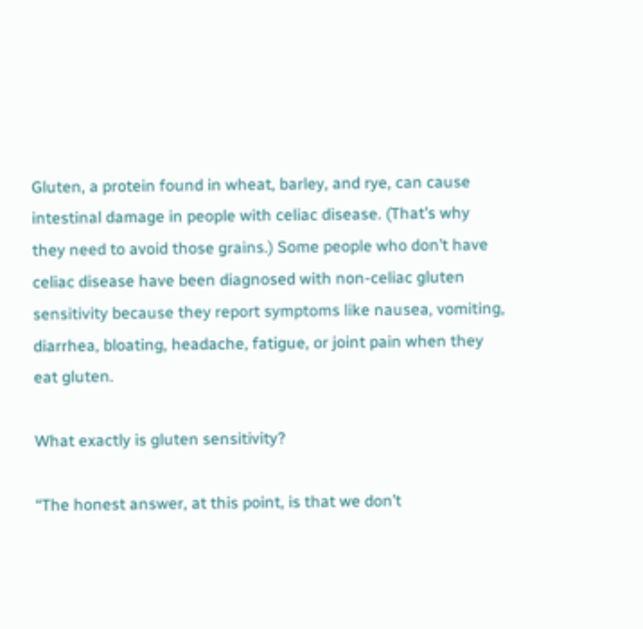Gluten, a protein found in wheat, barley, and rye, can cause intestinal damage in people with celiac disease. (That’s why they need to avoid those grains.) Some people who don’t have celiac disease have been diagnosed with non-celiac gluten sensitivity because they report symptoms like nausea, vomiting, diarrhea, bloating, headache, fatigue, or joint pain when they eat gluten.

What exactly is gluten sensitivity?

“The honest answer, at this point, is that we don’t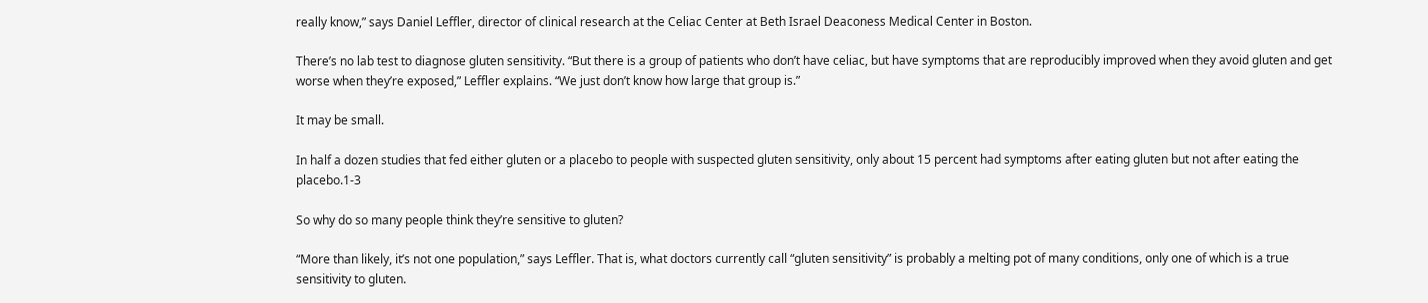really know,” says Daniel Leffler, director of clinical research at the Celiac Center at Beth Israel Deaconess Medical Center in Boston.

There’s no lab test to diagnose gluten sensitivity. “But there is a group of patients who don’t have celiac, but have symptoms that are reproducibly improved when they avoid gluten and get worse when they’re exposed,” Leffler explains. “We just don’t know how large that group is.”

It may be small.

In half a dozen studies that fed either gluten or a placebo to people with suspected gluten sensitivity, only about 15 percent had symptoms after eating gluten but not after eating the placebo.1-3

So why do so many people think they’re sensitive to gluten?

“More than likely, it’s not one population,” says Leffler. That is, what doctors currently call “gluten sensitivity” is probably a melting pot of many conditions, only one of which is a true sensitivity to gluten.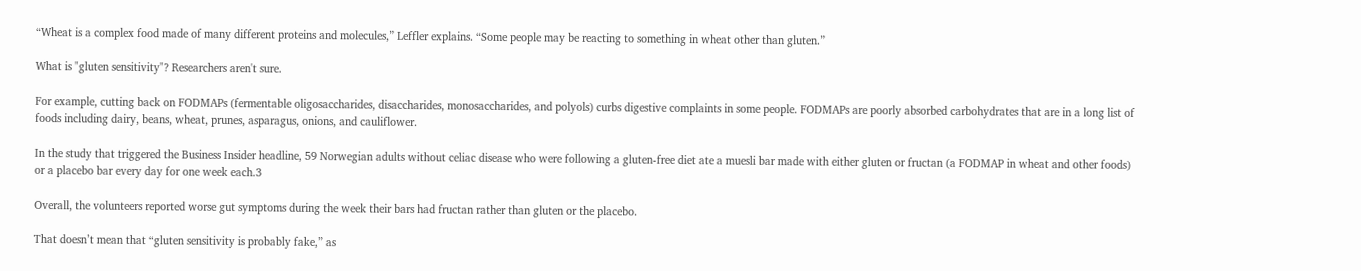“Wheat is a complex food made of many different proteins and molecules,” Leffler explains. “Some people may be reacting to something in wheat other than gluten.”

What is "gluten sensitivity"? Researchers aren't sure.

For example, cutting back on FODMAPs (fermentable oligosaccharides, disaccharides, monosaccharides, and polyols) curbs digestive complaints in some people. FODMAPs are poorly absorbed carbohydrates that are in a long list of foods including dairy, beans, wheat, prunes, asparagus, onions, and cauliflower.

In the study that triggered the Business Insider headline, 59 Norwegian adults without celiac disease who were following a gluten-free diet ate a muesli bar made with either gluten or fructan (a FODMAP in wheat and other foods) or a placebo bar every day for one week each.3

Overall, the volunteers reported worse gut symptoms during the week their bars had fructan rather than gluten or the placebo.

That doesn’t mean that “gluten sensitivity is probably fake,” as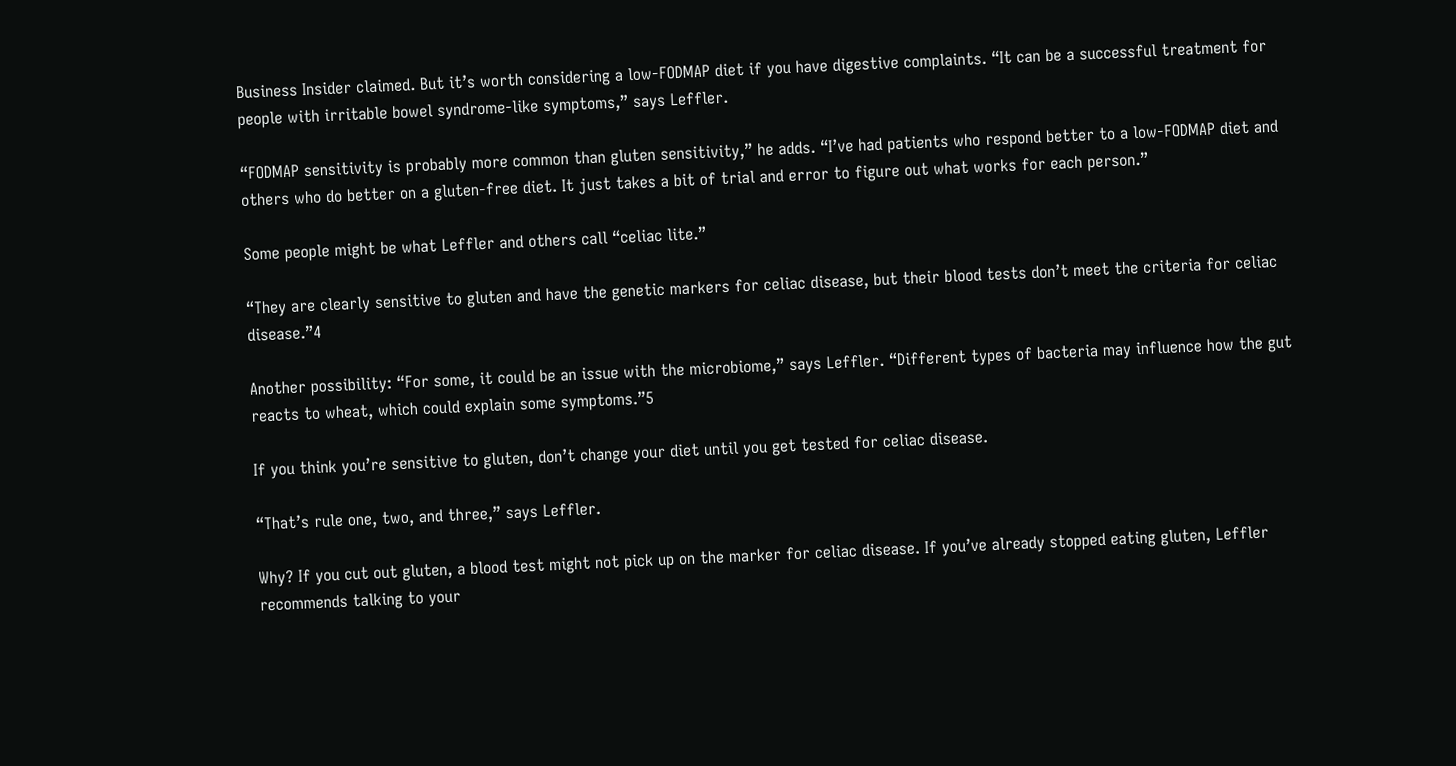Business Insider claimed. But it’s worth considering a low-FODMAP diet if you have digestive complaints. “It can be a successful treatment for people with irritable bowel syndrome-like symptoms,” says Leffler.

“FODMAP sensitivity is probably more common than gluten sensitivity,” he adds. “I’ve had patients who respond better to a low-FODMAP diet and others who do better on a gluten-free diet. It just takes a bit of trial and error to figure out what works for each person.”

Some people might be what Leffler and others call “celiac lite.”

“They are clearly sensitive to gluten and have the genetic markers for celiac disease, but their blood tests don’t meet the criteria for celiac disease.”4

Another possibility: “For some, it could be an issue with the microbiome,” says Leffler. “Different types of bacteria may influence how the gut reacts to wheat, which could explain some symptoms.”5

If you think you’re sensitive to gluten, don’t change your diet until you get tested for celiac disease.

“That’s rule one, two, and three,” says Leffler.

Why? If you cut out gluten, a blood test might not pick up on the marker for celiac disease. If you’ve already stopped eating gluten, Leffler recommends talking to your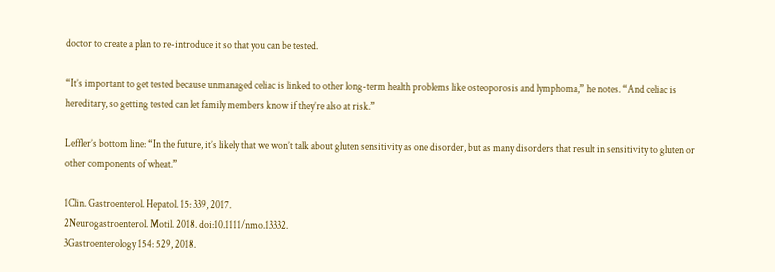doctor to create a plan to re-introduce it so that you can be tested.

“It’s important to get tested because unmanaged celiac is linked to other long-term health problems like osteoporosis and lymphoma,” he notes. “And celiac is hereditary, so getting tested can let family members know if they’re also at risk.”

Leffler’s bottom line: “In the future, it’s likely that we won’t talk about gluten sensitivity as one disorder, but as many disorders that result in sensitivity to gluten or other components of wheat.”

1Clin. Gastroenterol. Hepatol. 15: 339, 2017.
2Neurogastroenterol. Motil. 2018. doi:10.1111/nmo.13332.
3Gastroenterology 154: 529, 2018.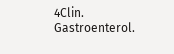4Clin. Gastroenterol.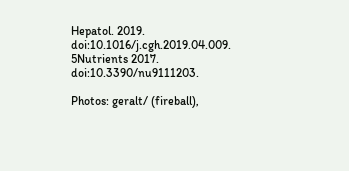Hepatol. 2019. doi:10.1016/j.cgh.2019.04.009.
5Nutrients 2017. doi:10.3390/nu9111203.

Photos: geralt/ (fireball),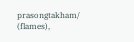prasongtakham/ (flames),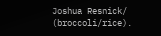Joshua Resnick/ (broccoli/rice).